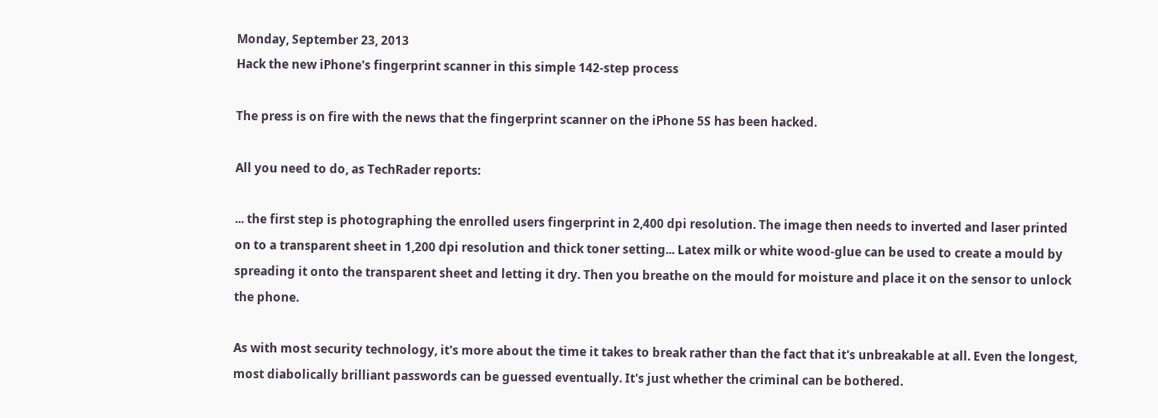Monday, September 23, 2013
Hack the new iPhone's fingerprint scanner in this simple 142-step process

The press is on fire with the news that the fingerprint scanner on the iPhone 5S has been hacked.

All you need to do, as TechRader reports:

... the first step is photographing the enrolled users fingerprint in 2,400 dpi resolution. The image then needs to inverted and laser printed on to a transparent sheet in 1,200 dpi resolution and thick toner setting... Latex milk or white wood-glue can be used to create a mould by spreading it onto the transparent sheet and letting it dry. Then you breathe on the mould for moisture and place it on the sensor to unlock the phone.

As with most security technology, it's more about the time it takes to break rather than the fact that it's unbreakable at all. Even the longest, most diabolically brilliant passwords can be guessed eventually. It's just whether the criminal can be bothered.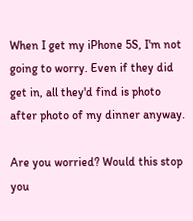When I get my iPhone 5S, I'm not going to worry. Even if they did get in, all they'd find is photo after photo of my dinner anyway.

Are you worried? Would this stop you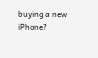buying a new iPhone?